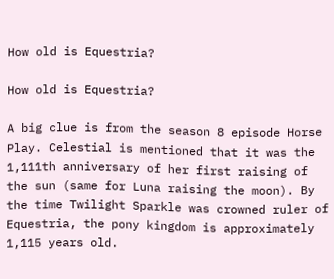How old is Equestria?

How old is Equestria?

A big clue is from the season 8 episode Horse Play. Celestial is mentioned that it was the 1,111th anniversary of her first raising of the sun (same for Luna raising the moon). By the time Twilight Sparkle was crowned ruler of Equestria, the pony kingdom is approximately 1,115 years old.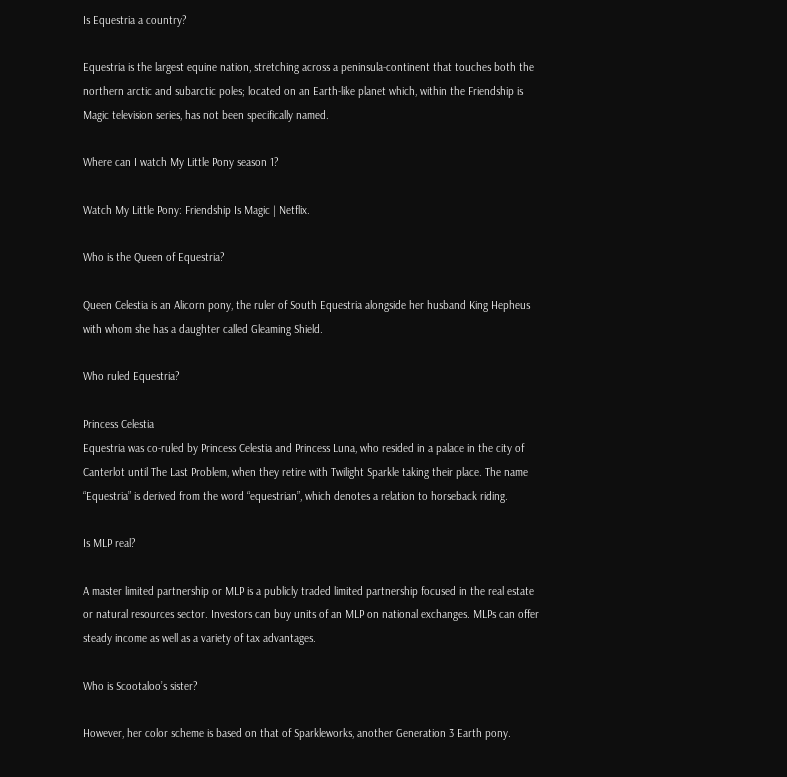Is Equestria a country?

Equestria is the largest equine nation, stretching across a peninsula-continent that touches both the northern arctic and subarctic poles; located on an Earth-like planet which, within the Friendship is Magic television series, has not been specifically named.

Where can I watch My Little Pony season 1?

Watch My Little Pony: Friendship Is Magic | Netflix.

Who is the Queen of Equestria?

Queen Celestia is an Alicorn pony, the ruler of South Equestria alongside her husband King Hepheus with whom she has a daughter called Gleaming Shield.

Who ruled Equestria?

Princess Celestia
Equestria was co-ruled by Princess Celestia and Princess Luna, who resided in a palace in the city of Canterlot until The Last Problem, when they retire with Twilight Sparkle taking their place. The name “Equestria” is derived from the word “equestrian”, which denotes a relation to horseback riding.

Is MLP real?

A master limited partnership or MLP is a publicly traded limited partnership focused in the real estate or natural resources sector. Investors can buy units of an MLP on national exchanges. MLPs can offer steady income as well as a variety of tax advantages.

Who is Scootaloo’s sister?

However, her color scheme is based on that of Sparkleworks, another Generation 3 Earth pony.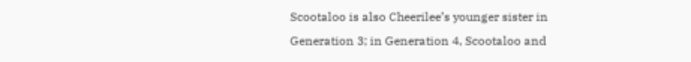Scootaloo is also Cheerilee’s younger sister in Generation 3; in Generation 4, Scootaloo and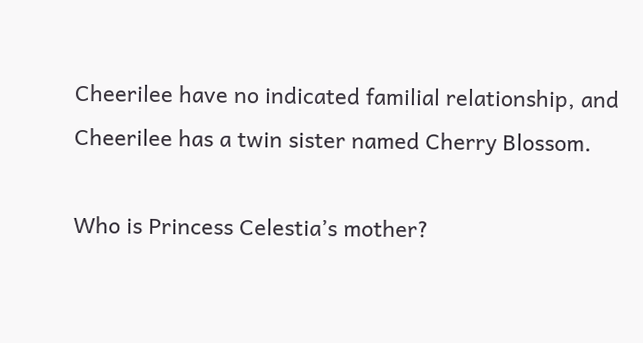Cheerilee have no indicated familial relationship, and Cheerilee has a twin sister named Cherry Blossom.

Who is Princess Celestia’s mother?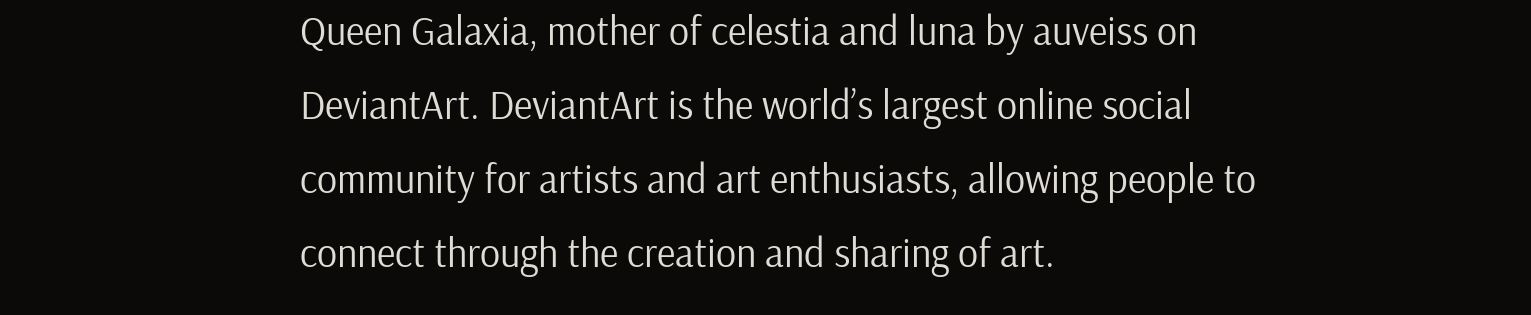Queen Galaxia, mother of celestia and luna by auveiss on DeviantArt. DeviantArt is the world’s largest online social community for artists and art enthusiasts, allowing people to connect through the creation and sharing of art.